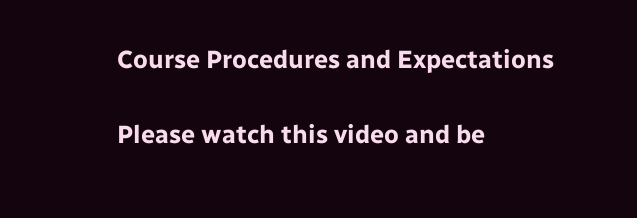Course Procedures and Expectations

Please watch this video and be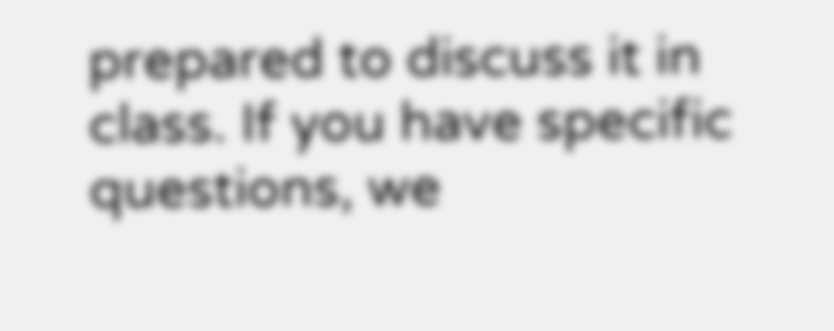prepared to discuss it in class. If you have specific questions, we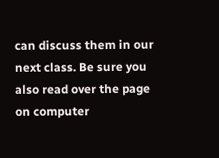can discuss them in our next class. Be sure you also read over the page on computer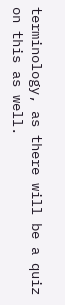terminology, as there will be a quiz on this as well.